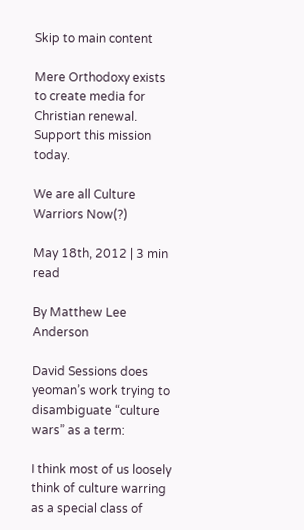Skip to main content

Mere Orthodoxy exists to create media for Christian renewal. Support this mission today.

We are all Culture Warriors Now(?)

May 18th, 2012 | 3 min read

By Matthew Lee Anderson

David Sessions does yeoman’s work trying to disambiguate “culture wars” as a term:

I think most of us loosely think of culture warring as a special class of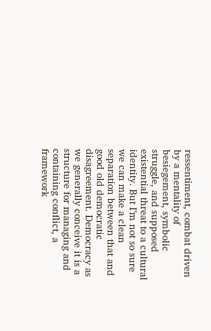ressentiment, combat driven by a mentality of besiegement, symbolic struggle, and supposed existential threat to a cultural identity. But I’m not so sure we can make a clean separation between that and good old democratic disagreement. Democracy as we generally conceive it is a structure for managing and containing conflict, a framework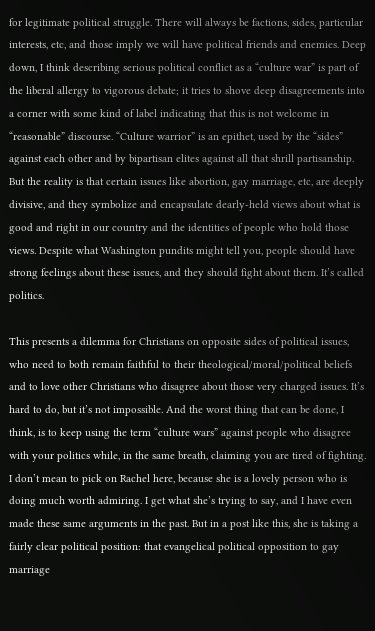for legitimate political struggle. There will always be factions, sides, particular interests, etc, and those imply we will have political friends and enemies. Deep down, I think describing serious political conflict as a “culture war” is part of the liberal allergy to vigorous debate; it tries to shove deep disagreements into a corner with some kind of label indicating that this is not welcome in “reasonable” discourse. “Culture warrior” is an epithet, used by the “sides” against each other and by bipartisan elites against all that shrill partisanship. But the reality is that certain issues like abortion, gay marriage, etc, are deeply divisive, and they symbolize and encapsulate dearly-held views about what is good and right in our country and the identities of people who hold those views. Despite what Washington pundits might tell you, people should have strong feelings about these issues, and they should fight about them. It’s called politics.

This presents a dilemma for Christians on opposite sides of political issues, who need to both remain faithful to their theological/moral/political beliefs and to love other Christians who disagree about those very charged issues. It’s hard to do, but it’s not impossible. And the worst thing that can be done, I think, is to keep using the term “culture wars” against people who disagree with your politics while, in the same breath, claiming you are tired of fighting. I don’t mean to pick on Rachel here, because she is a lovely person who is doing much worth admiring. I get what she’s trying to say, and I have even made these same arguments in the past. But in a post like this, she is taking a fairly clear political position: that evangelical political opposition to gay marriage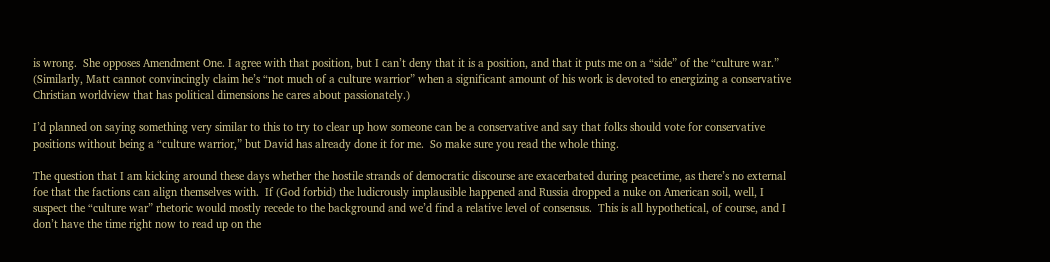is wrong.  She opposes Amendment One. I agree with that position, but I can’t deny that it is a position, and that it puts me on a “side” of the “culture war.” (Similarly, Matt cannot convincingly claim he’s “not much of a culture warrior” when a significant amount of his work is devoted to energizing a conservative Christian worldview that has political dimensions he cares about passionately.)

I’d planned on saying something very similar to this to try to clear up how someone can be a conservative and say that folks should vote for conservative positions without being a “culture warrior,” but David has already done it for me.  So make sure you read the whole thing.

The question that I am kicking around these days whether the hostile strands of democratic discourse are exacerbated during peacetime, as there’s no external foe that the factions can align themselves with.  If (God forbid) the ludicrously implausible happened and Russia dropped a nuke on American soil, well, I suspect the “culture war” rhetoric would mostly recede to the background and we’d find a relative level of consensus.  This is all hypothetical, of course, and I don’t have the time right now to read up on the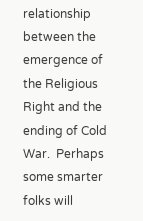relationship between the emergence of the Religious Right and the ending of Cold War.  Perhaps some smarter folks will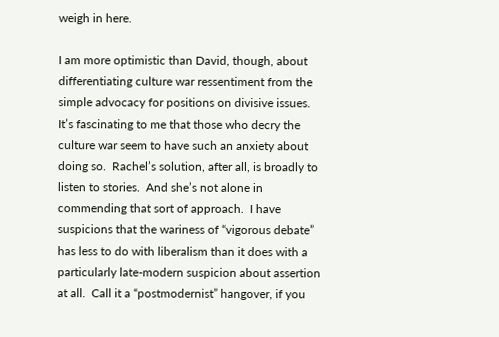weigh in here.

I am more optimistic than David, though, about differentiating culture war ressentiment from the simple advocacy for positions on divisive issues.  It’s fascinating to me that those who decry the culture war seem to have such an anxiety about doing so.  Rachel’s solution, after all, is broadly to listen to stories.  And she’s not alone in commending that sort of approach.  I have suspicions that the wariness of “vigorous debate” has less to do with liberalism than it does with a particularly late-modern suspicion about assertion at all.  Call it a “postmodernist” hangover, if you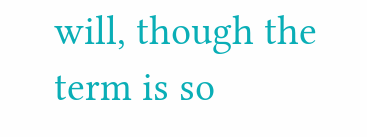will, though the term is so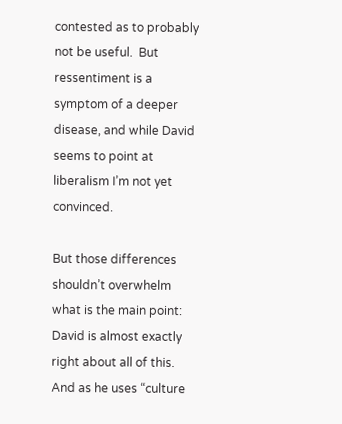contested as to probably not be useful.  But ressentiment is a symptom of a deeper disease, and while David seems to point at liberalism I’m not yet convinced.

But those differences shouldn’t overwhelm what is the main point:  David is almost exactly right about all of this.  And as he uses “culture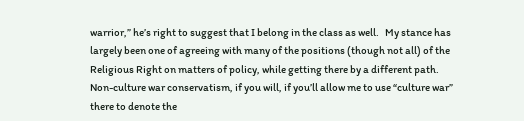warrior,” he’s right to suggest that I belong in the class as well.   My stance has largely been one of agreeing with many of the positions (though not all) of the Religious Right on matters of policy, while getting there by a different path.  Non-culture war conservatism, if you will, if you’ll allow me to use “culture war” there to denote the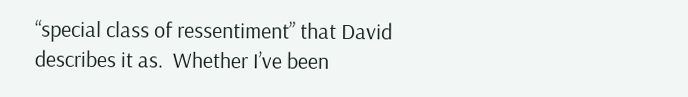“special class of ressentiment” that David describes it as.  Whether I’ve been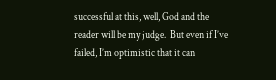successful at this, well, God and the reader will be my judge.  But even if I’ve failed, I’m optimistic that it can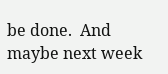be done.  And maybe next week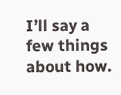I’ll say a few things about how.